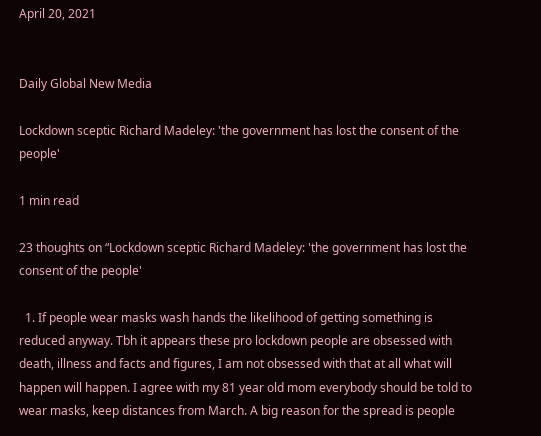April 20, 2021


Daily Global New Media

Lockdown sceptic Richard Madeley: 'the government has lost the consent of the people'

1 min read

23 thoughts on “Lockdown sceptic Richard Madeley: 'the government has lost the consent of the people'

  1. If people wear masks wash hands the likelihood of getting something is reduced anyway. Tbh it appears these pro lockdown people are obsessed with death, illness and facts and figures, I am not obsessed with that at all what will happen will happen. I agree with my 81 year old mom everybody should be told to wear masks, keep distances from March. A big reason for the spread is people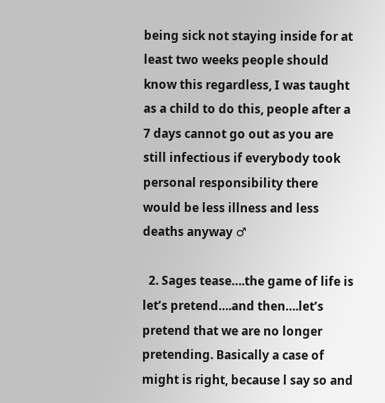being sick not staying inside for at least two weeks people should know this regardless, I was taught as a child to do this, people after a 7 days cannot go out as you are still infectious if everybody took personal responsibility there would be less illness and less deaths anyway ♂

  2. Sages tease….the game of life is let’s pretend….and then….let’s pretend that we are no longer pretending. Basically a case of might is right, because l say so and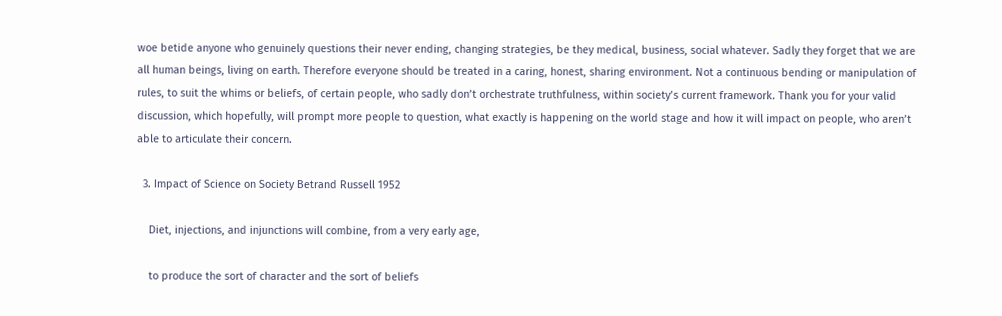woe betide anyone who genuinely questions their never ending, changing strategies, be they medical, business, social whatever. Sadly they forget that we are all human beings, living on earth. Therefore everyone should be treated in a caring, honest, sharing environment. Not a continuous bending or manipulation of rules, to suit the whims or beliefs, of certain people, who sadly don’t orchestrate truthfulness, within society’s current framework. Thank you for your valid discussion, which hopefully, will prompt more people to question, what exactly is happening on the world stage and how it will impact on people, who aren’t able to articulate their concern.

  3. Impact of Science on Society Betrand Russell 1952

    Diet, injections, and injunctions will combine, from a very early age,

    to produce the sort of character and the sort of beliefs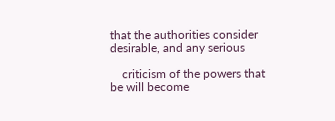that the authorities consider desirable, and any serious

    criticism of the powers that be will become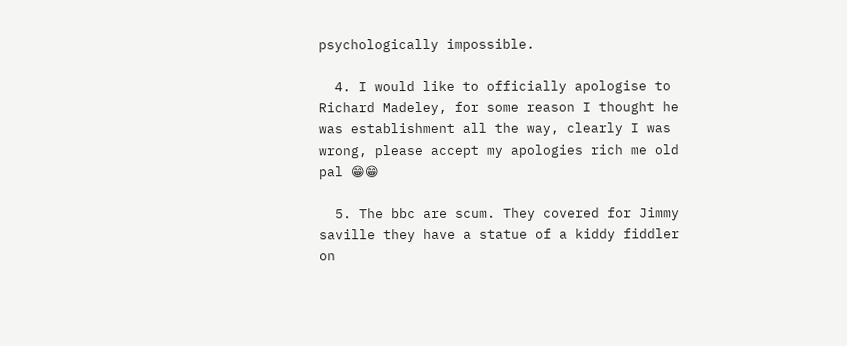psychologically impossible.

  4. I would like to officially apologise to Richard Madeley, for some reason I thought he was establishment all the way, clearly I was wrong, please accept my apologies rich me old pal 😁😁

  5. The bbc are scum. They covered for Jimmy saville they have a statue of a kiddy fiddler on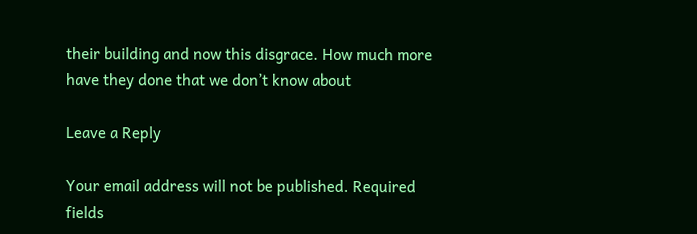their building and now this disgrace. How much more have they done that we don’t know about

Leave a Reply

Your email address will not be published. Required fields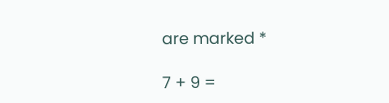are marked *

7 + 9 =